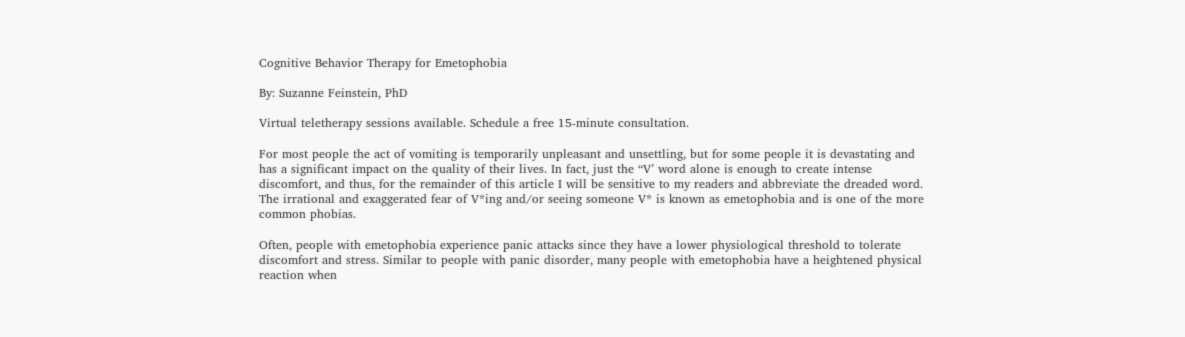Cognitive Behavior Therapy for Emetophobia

By: Suzanne Feinstein, PhD

Virtual teletherapy sessions available. Schedule a free 15-minute consultation.

For most people the act of vomiting is temporarily unpleasant and unsettling, but for some people it is devastating and has a significant impact on the quality of their lives. In fact, just the “V’ word alone is enough to create intense discomfort, and thus, for the remainder of this article I will be sensitive to my readers and abbreviate the dreaded word. The irrational and exaggerated fear of V*ing and/or seeing someone V* is known as emetophobia and is one of the more common phobias.

Often, people with emetophobia experience panic attacks since they have a lower physiological threshold to tolerate discomfort and stress. Similar to people with panic disorder, many people with emetophobia have a heightened physical reaction when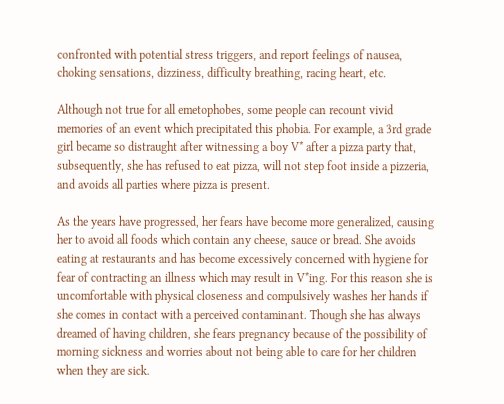confronted with potential stress triggers, and report feelings of nausea, choking sensations, dizziness, difficulty breathing, racing heart, etc.

Although not true for all emetophobes, some people can recount vivid memories of an event which precipitated this phobia. For example, a 3rd grade girl became so distraught after witnessing a boy V* after a pizza party that, subsequently, she has refused to eat pizza, will not step foot inside a pizzeria, and avoids all parties where pizza is present.

As the years have progressed, her fears have become more generalized, causing her to avoid all foods which contain any cheese, sauce or bread. She avoids eating at restaurants and has become excessively concerned with hygiene for fear of contracting an illness which may result in V*ing. For this reason she is uncomfortable with physical closeness and compulsively washes her hands if she comes in contact with a perceived contaminant. Though she has always dreamed of having children, she fears pregnancy because of the possibility of morning sickness and worries about not being able to care for her children when they are sick.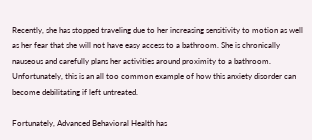Recently, she has stopped traveling due to her increasing sensitivity to motion as well as her fear that she will not have easy access to a bathroom. She is chronically nauseous and carefully plans her activities around proximity to a bathroom. Unfortunately, this is an all too common example of how this anxiety disorder can become debilitating if left untreated.

Fortunately, Advanced Behavioral Health has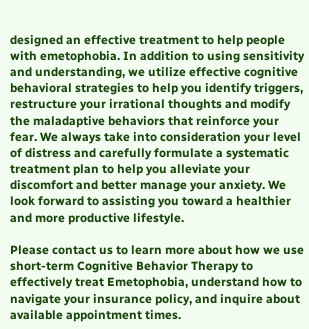designed an effective treatment to help people with emetophobia. In addition to using sensitivity and understanding, we utilize effective cognitive behavioral strategies to help you identify triggers, restructure your irrational thoughts and modify the maladaptive behaviors that reinforce your fear. We always take into consideration your level of distress and carefully formulate a systematic treatment plan to help you alleviate your discomfort and better manage your anxiety. We look forward to assisting you toward a healthier and more productive lifestyle.

Please contact us to learn more about how we use short-term Cognitive Behavior Therapy to effectively treat Emetophobia, understand how to navigate your insurance policy, and inquire about available appointment times.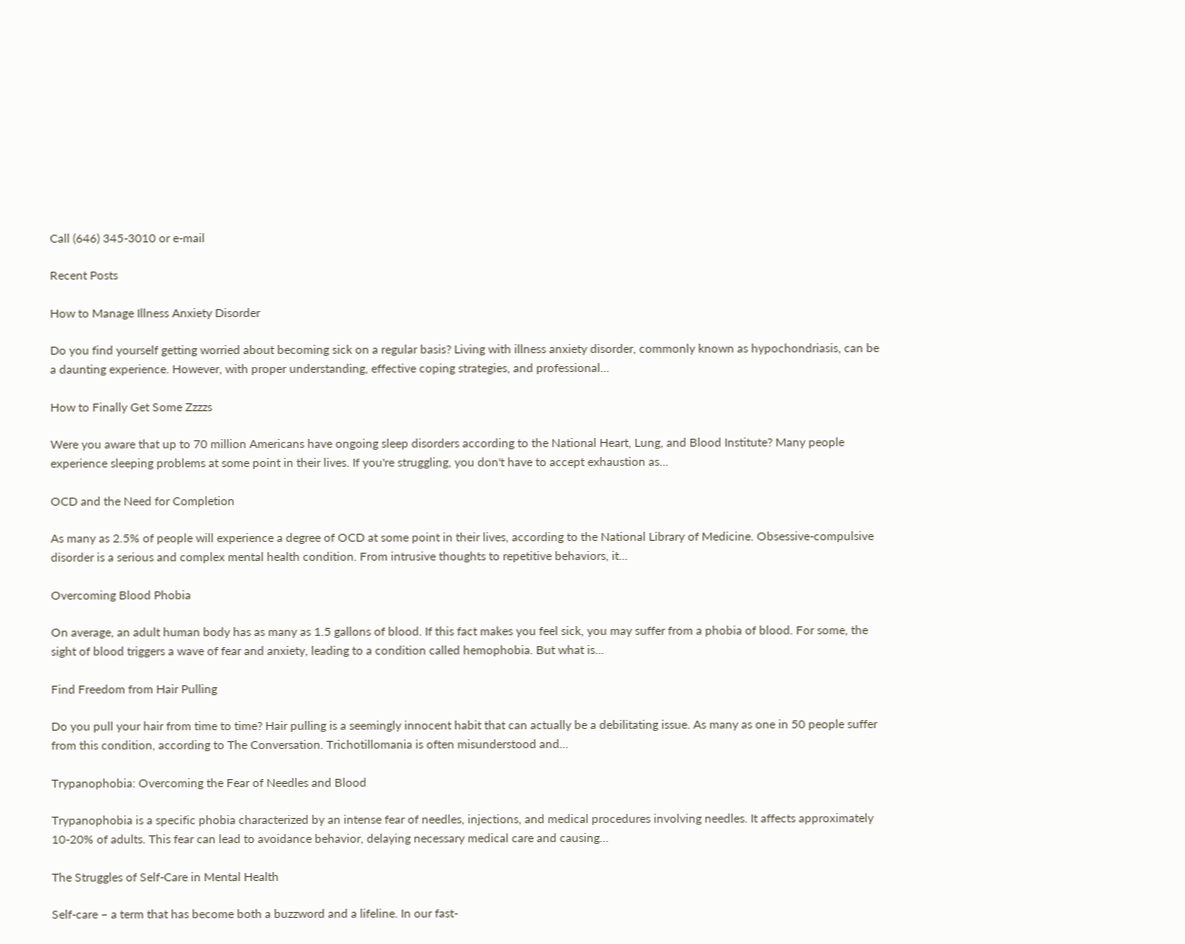Call (646) 345-3010 or e-mail

Recent Posts

How to Manage Illness Anxiety Disorder

Do you find yourself getting worried about becoming sick on a regular basis? Living with illness anxiety disorder, commonly known as hypochondriasis, can be a daunting experience. However, with proper understanding, effective coping strategies, and professional...

How to Finally Get Some Zzzzs

Were you aware that up to 70 million Americans have ongoing sleep disorders according to the National Heart, Lung, and Blood Institute? Many people experience sleeping problems at some point in their lives. If you're struggling, you don't have to accept exhaustion as...

OCD and the Need for Completion

As many as 2.5% of people will experience a degree of OCD at some point in their lives, according to the National Library of Medicine. Obsessive-compulsive disorder is a serious and complex mental health condition. From intrusive thoughts to repetitive behaviors, it...

Overcoming Blood Phobia

On average, an adult human body has as many as 1.5 gallons of blood. If this fact makes you feel sick, you may suffer from a phobia of blood. For some, the sight of blood triggers a wave of fear and anxiety, leading to a condition called hemophobia. But what is...

Find Freedom from Hair Pulling

Do you pull your hair from time to time? Hair pulling is a seemingly innocent habit that can actually be a debilitating issue. As many as one in 50 people suffer from this condition, according to The Conversation. Trichotillomania is often misunderstood and...

Trypanophobia: Overcoming the Fear of Needles and Blood

Trypanophobia is a specific phobia characterized by an intense fear of needles, injections, and medical procedures involving needles. It affects approximately 10-20% of adults. This fear can lead to avoidance behavior, delaying necessary medical care and causing...

The Struggles of Self-Care in Mental Health

Self-care – a term that has become both a buzzword and a lifeline. In our fast-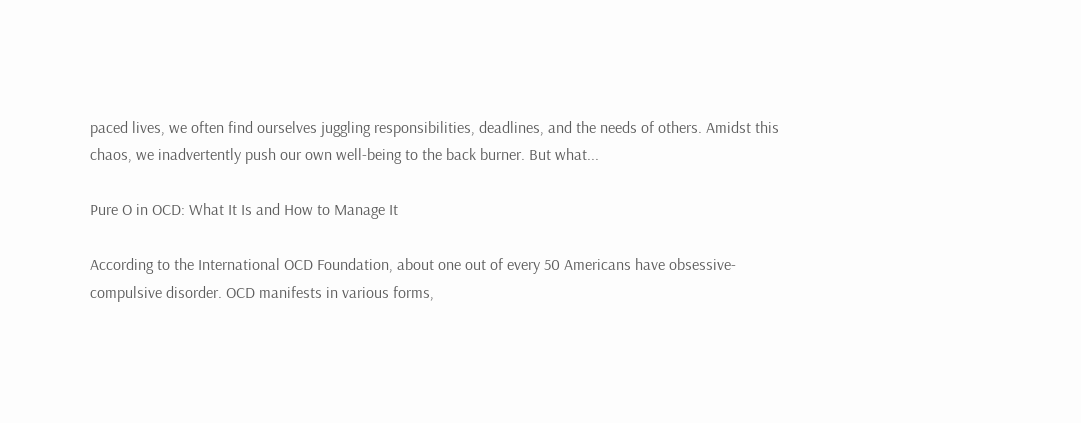paced lives, we often find ourselves juggling responsibilities, deadlines, and the needs of others. Amidst this chaos, we inadvertently push our own well-being to the back burner. But what...

Pure O in OCD: What It Is and How to Manage It

According to the International OCD Foundation, about one out of every 50 Americans have obsessive-compulsive disorder. OCD manifests in various forms,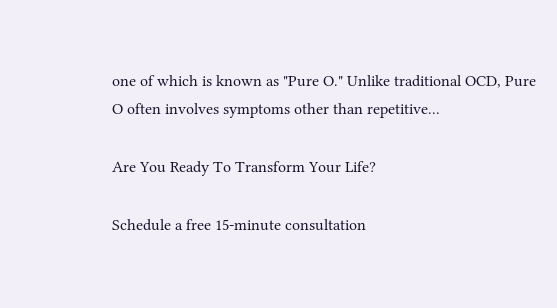one of which is known as "Pure O." Unlike traditional OCD, Pure O often involves symptoms other than repetitive...

Are You Ready To Transform Your Life?

Schedule a free 15-minute consultation